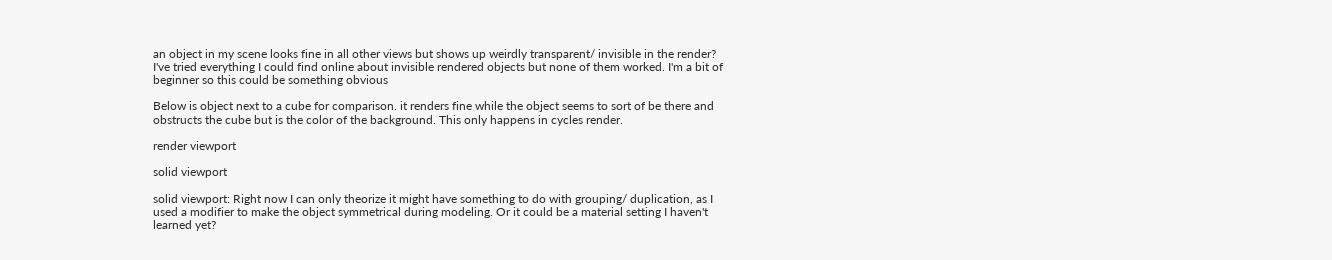an object in my scene looks fine in all other views but shows up weirdly transparent/ invisible in the render? I've tried everything I could find online about invisible rendered objects but none of them worked. I'm a bit of beginner so this could be something obvious

Below is object next to a cube for comparison. it renders fine while the object seems to sort of be there and obstructs the cube but is the color of the background. This only happens in cycles render.

render viewport

solid viewport

solid viewport: Right now I can only theorize it might have something to do with grouping/ duplication, as I used a modifier to make the object symmetrical during modeling. Or it could be a material setting I haven't learned yet?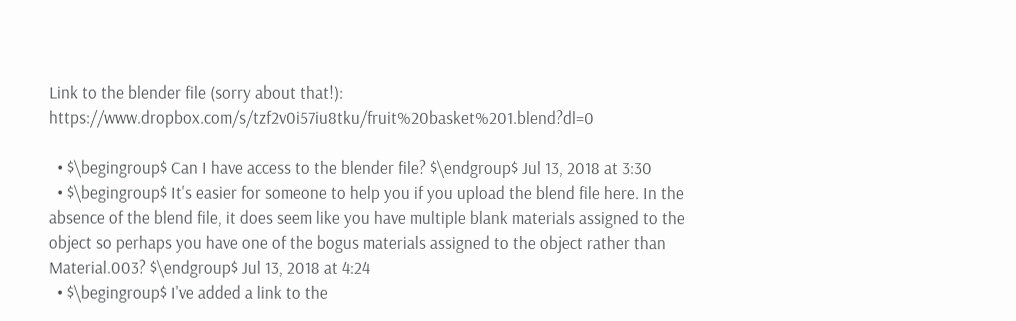Link to the blender file (sorry about that!): https://www.dropbox.com/s/tzf2v0i57iu8tku/fruit%20basket%201.blend?dl=0

  • $\begingroup$ Can I have access to the blender file? $\endgroup$ Jul 13, 2018 at 3:30
  • $\begingroup$ It's easier for someone to help you if you upload the blend file here. In the absence of the blend file, it does seem like you have multiple blank materials assigned to the object so perhaps you have one of the bogus materials assigned to the object rather than Material.003? $\endgroup$ Jul 13, 2018 at 4:24
  • $\begingroup$ I've added a link to the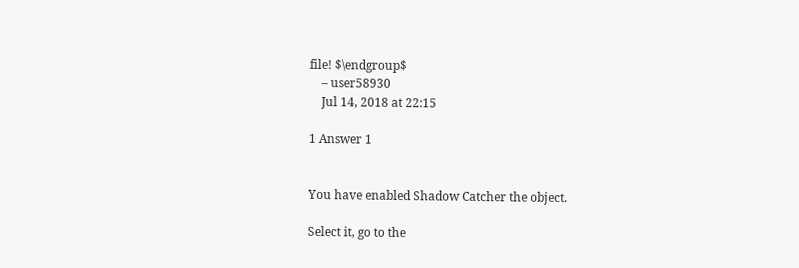file! $\endgroup$
    – user58930
    Jul 14, 2018 at 22:15

1 Answer 1


You have enabled Shadow Catcher the object.

Select it, go to the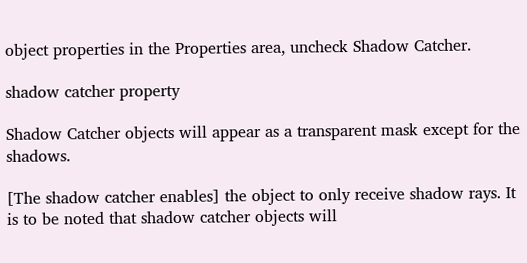object properties in the Properties area, uncheck Shadow Catcher.

shadow catcher property

Shadow Catcher objects will appear as a transparent mask except for the shadows.

[The shadow catcher enables] the object to only receive shadow rays. It is to be noted that shadow catcher objects will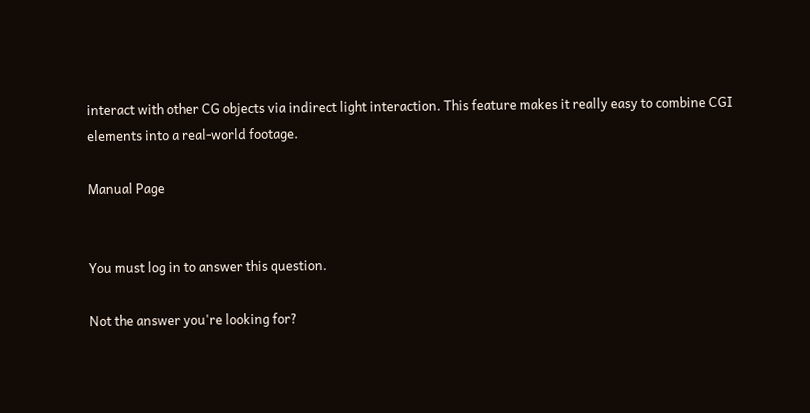interact with other CG objects via indirect light interaction. This feature makes it really easy to combine CGI elements into a real-world footage.

Manual Page


You must log in to answer this question.

Not the answer you're looking for?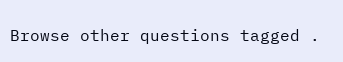Browse other questions tagged .